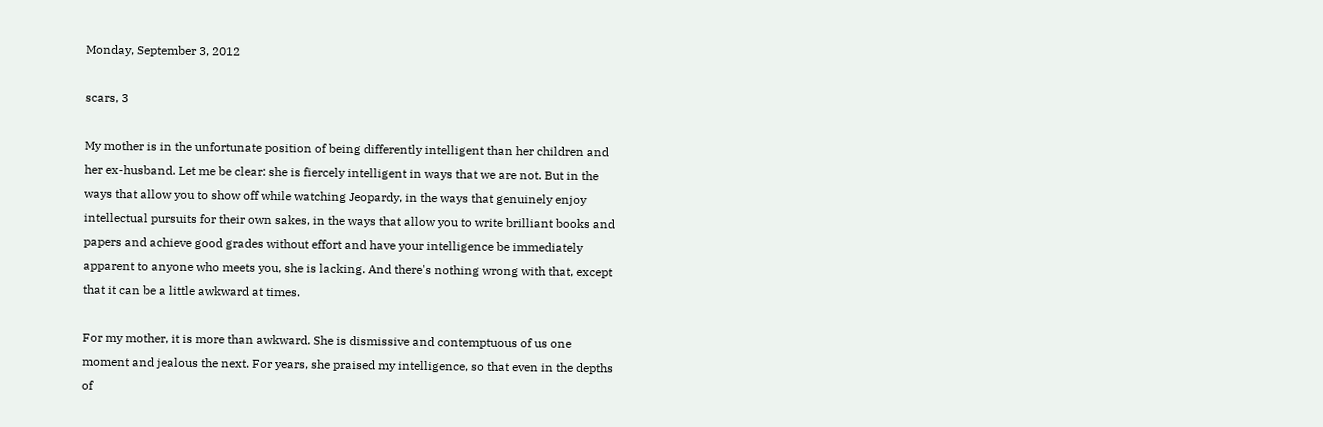Monday, September 3, 2012

scars, 3

My mother is in the unfortunate position of being differently intelligent than her children and her ex-husband. Let me be clear: she is fiercely intelligent in ways that we are not. But in the ways that allow you to show off while watching Jeopardy, in the ways that genuinely enjoy intellectual pursuits for their own sakes, in the ways that allow you to write brilliant books and papers and achieve good grades without effort and have your intelligence be immediately apparent to anyone who meets you, she is lacking. And there's nothing wrong with that, except that it can be a little awkward at times.

For my mother, it is more than awkward. She is dismissive and contemptuous of us one moment and jealous the next. For years, she praised my intelligence, so that even in the depths of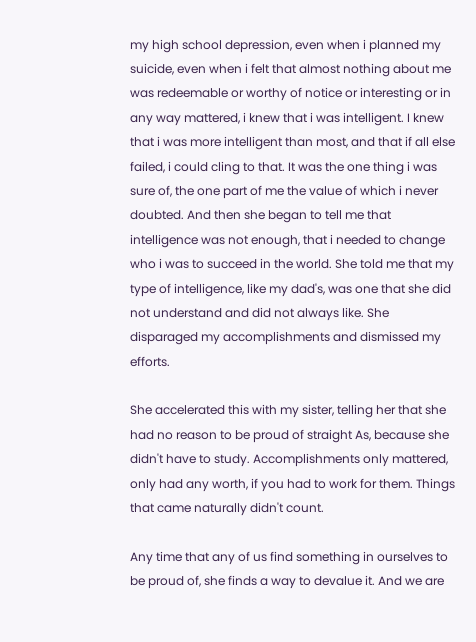my high school depression, even when i planned my suicide, even when i felt that almost nothing about me was redeemable or worthy of notice or interesting or in any way mattered, i knew that i was intelligent. I knew that i was more intelligent than most, and that if all else failed, i could cling to that. It was the one thing i was sure of, the one part of me the value of which i never doubted. And then she began to tell me that intelligence was not enough, that i needed to change who i was to succeed in the world. She told me that my type of intelligence, like my dad's, was one that she did not understand and did not always like. She disparaged my accomplishments and dismissed my efforts.

She accelerated this with my sister, telling her that she had no reason to be proud of straight As, because she didn't have to study. Accomplishments only mattered, only had any worth, if you had to work for them. Things that came naturally didn't count.

Any time that any of us find something in ourselves to be proud of, she finds a way to devalue it. And we are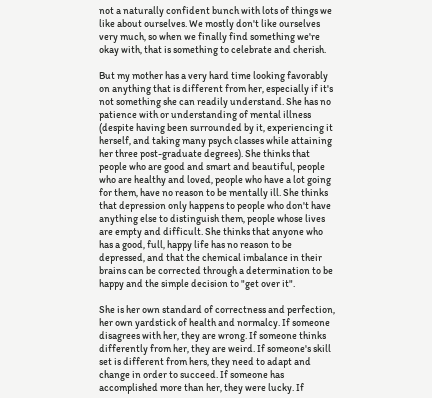not a naturally confident bunch with lots of things we like about ourselves. We mostly don't like ourselves very much, so when we finally find something we're okay with, that is something to celebrate and cherish.

But my mother has a very hard time looking favorably on anything that is different from her, especially if it's not something she can readily understand. She has no patience with or understanding of mental illness (despite having been surrounded by it, experiencing it herself, and taking many psych classes while attaining her three post-graduate degrees). She thinks that people who are good and smart and beautiful, people who are healthy and loved, people who have a lot going for them, have no reason to be mentally ill. She thinks that depression only happens to people who don't have anything else to distinguish them, people whose lives are empty and difficult. She thinks that anyone who has a good, full, happy life has no reason to be depressed, and that the chemical imbalance in their brains can be corrected through a determination to be happy and the simple decision to "get over it".

She is her own standard of correctness and perfection, her own yardstick of health and normalcy. If someone disagrees with her, they are wrong. If someone thinks differently from her, they are weird. If someone's skill set is different from hers, they need to adapt and change in order to succeed. If someone has accomplished more than her, they were lucky. If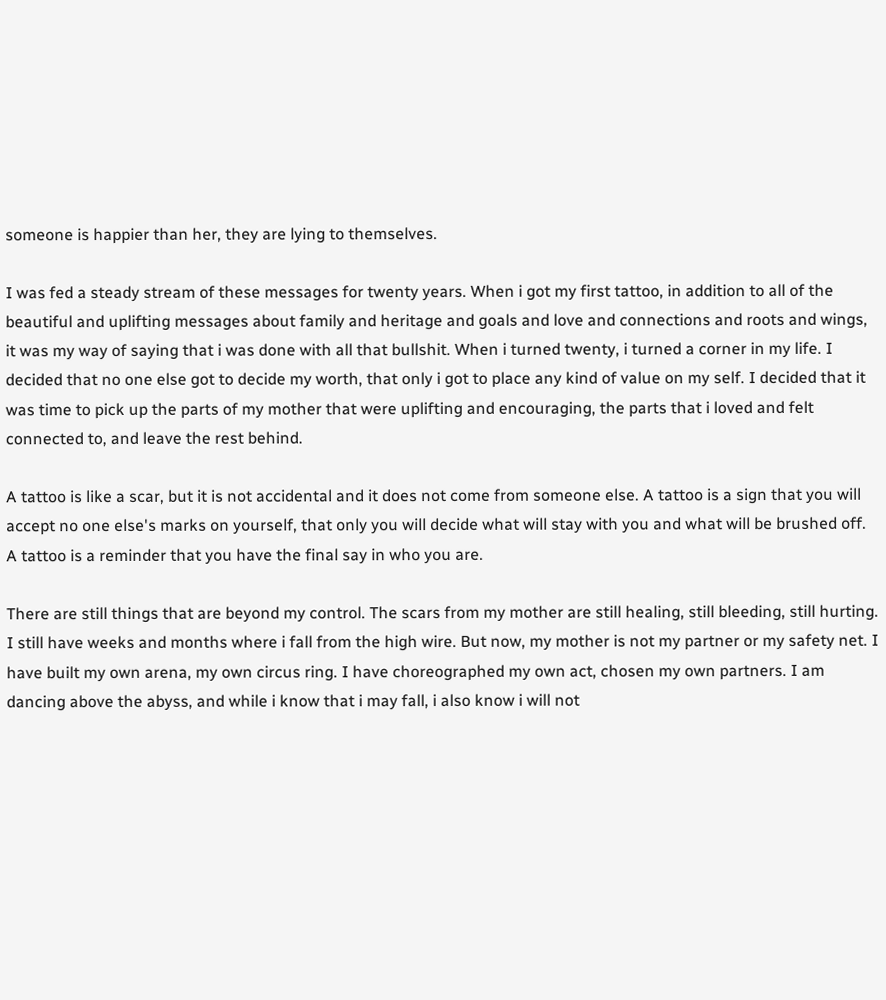someone is happier than her, they are lying to themselves.

I was fed a steady stream of these messages for twenty years. When i got my first tattoo, in addition to all of the beautiful and uplifting messages about family and heritage and goals and love and connections and roots and wings, it was my way of saying that i was done with all that bullshit. When i turned twenty, i turned a corner in my life. I decided that no one else got to decide my worth, that only i got to place any kind of value on my self. I decided that it was time to pick up the parts of my mother that were uplifting and encouraging, the parts that i loved and felt connected to, and leave the rest behind.

A tattoo is like a scar, but it is not accidental and it does not come from someone else. A tattoo is a sign that you will accept no one else's marks on yourself, that only you will decide what will stay with you and what will be brushed off. A tattoo is a reminder that you have the final say in who you are.

There are still things that are beyond my control. The scars from my mother are still healing, still bleeding, still hurting. I still have weeks and months where i fall from the high wire. But now, my mother is not my partner or my safety net. I have built my own arena, my own circus ring. I have choreographed my own act, chosen my own partners. I am dancing above the abyss, and while i know that i may fall, i also know i will not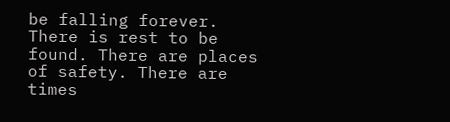be falling forever. There is rest to be found. There are places of safety. There are times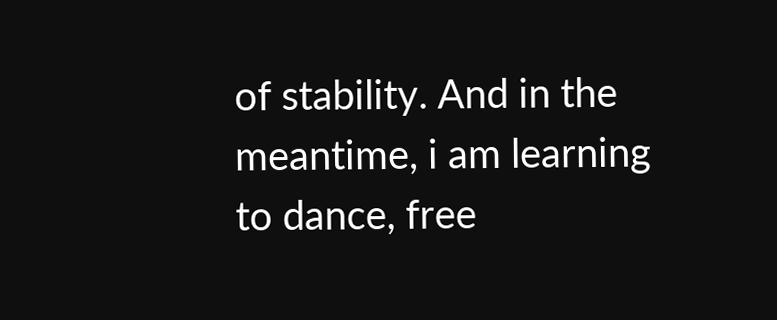of stability. And in the meantime, i am learning to dance, free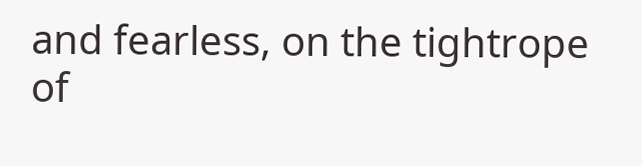and fearless, on the tightrope of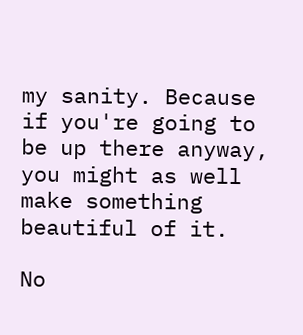my sanity. Because if you're going to be up there anyway, you might as well make something beautiful of it.

No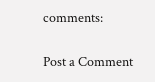comments:

Post a Comment